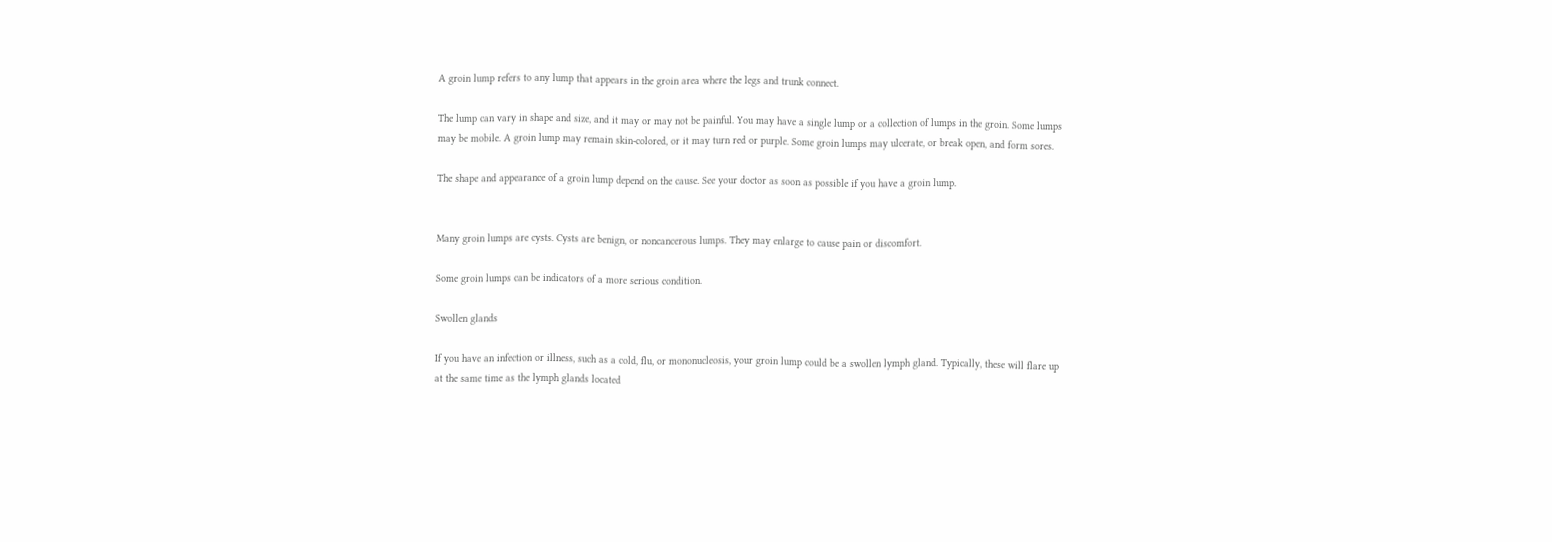A groin lump refers to any lump that appears in the groin area where the legs and trunk connect.

The lump can vary in shape and size, and it may or may not be painful. You may have a single lump or a collection of lumps in the groin. Some lumps may be mobile. A groin lump may remain skin-colored, or it may turn red or purple. Some groin lumps may ulcerate, or break open, and form sores.

The shape and appearance of a groin lump depend on the cause. See your doctor as soon as possible if you have a groin lump.


Many groin lumps are cysts. Cysts are benign, or noncancerous lumps. They may enlarge to cause pain or discomfort.

Some groin lumps can be indicators of a more serious condition.

Swollen glands

If you have an infection or illness, such as a cold, flu, or mononucleosis, your groin lump could be a swollen lymph gland. Typically, these will flare up at the same time as the lymph glands located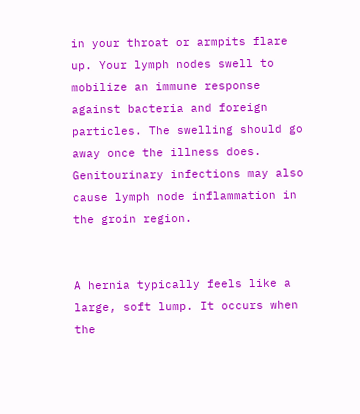in your throat or armpits flare up. Your lymph nodes swell to mobilize an immune response against bacteria and foreign particles. The swelling should go away once the illness does. Genitourinary infections may also cause lymph node inflammation in the groin region.


A hernia typically feels like a large, soft lump. It occurs when the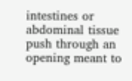intestines or abdominal tissue push through an opening meant to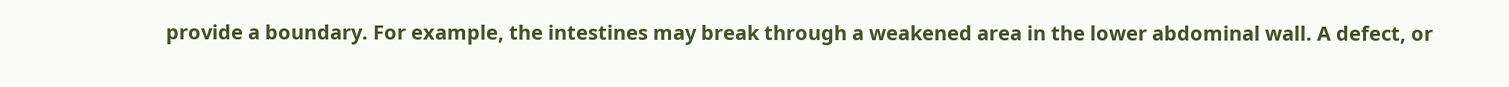provide a boundary. For example, the intestines may break through a weakened area in the lower abdominal wall. A defect, or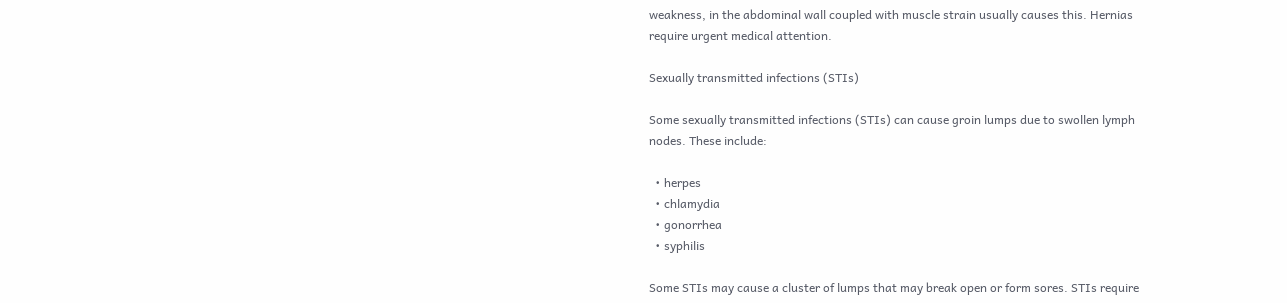weakness, in the abdominal wall coupled with muscle strain usually causes this. Hernias require urgent medical attention.

Sexually transmitted infections (STIs)

Some sexually transmitted infections (STIs) can cause groin lumps due to swollen lymph nodes. These include:

  • herpes
  • chlamydia
  • gonorrhea
  • syphilis

Some STIs may cause a cluster of lumps that may break open or form sores. STIs require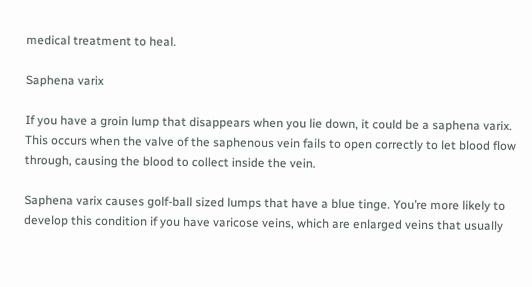medical treatment to heal.

Saphena varix

If you have a groin lump that disappears when you lie down, it could be a saphena varix. This occurs when the valve of the saphenous vein fails to open correctly to let blood flow through, causing the blood to collect inside the vein.

Saphena varix causes golf-ball sized lumps that have a blue tinge. You’re more likely to develop this condition if you have varicose veins, which are enlarged veins that usually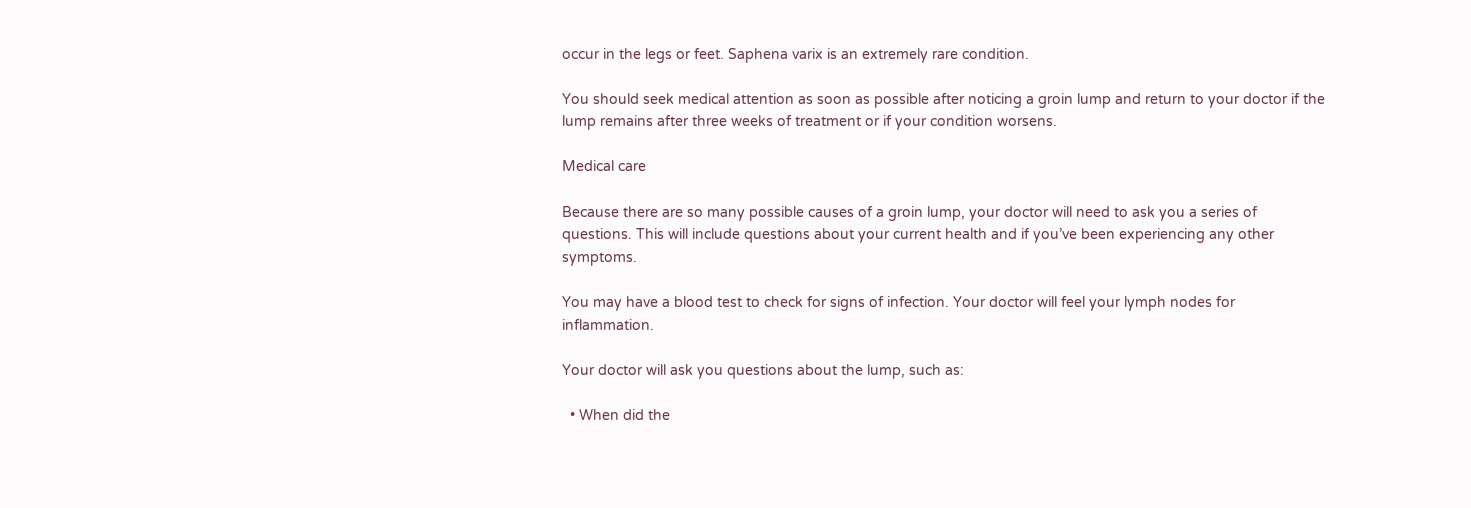occur in the legs or feet. Saphena varix is an extremely rare condition.

You should seek medical attention as soon as possible after noticing a groin lump and return to your doctor if the lump remains after three weeks of treatment or if your condition worsens.

Medical care

Because there are so many possible causes of a groin lump, your doctor will need to ask you a series of questions. This will include questions about your current health and if you’ve been experiencing any other symptoms.

You may have a blood test to check for signs of infection. Your doctor will feel your lymph nodes for inflammation.

Your doctor will ask you questions about the lump, such as:

  • When did the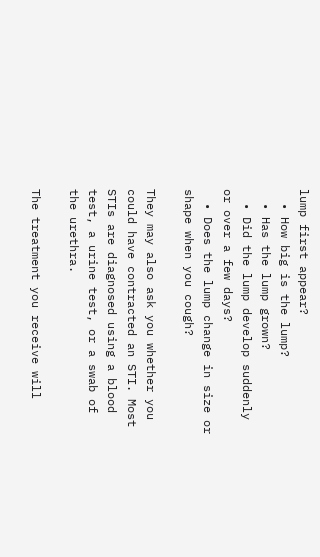lump first appear?
  • How big is the lump?
  • Has the lump grown?
  • Did the lump develop suddenly or over a few days?
  • Does the lump change in size or shape when you cough?

They may also ask you whether you could have contracted an STI. Most STIs are diagnosed using a blood test, a urine test, or a swab of the urethra.

The treatment you receive will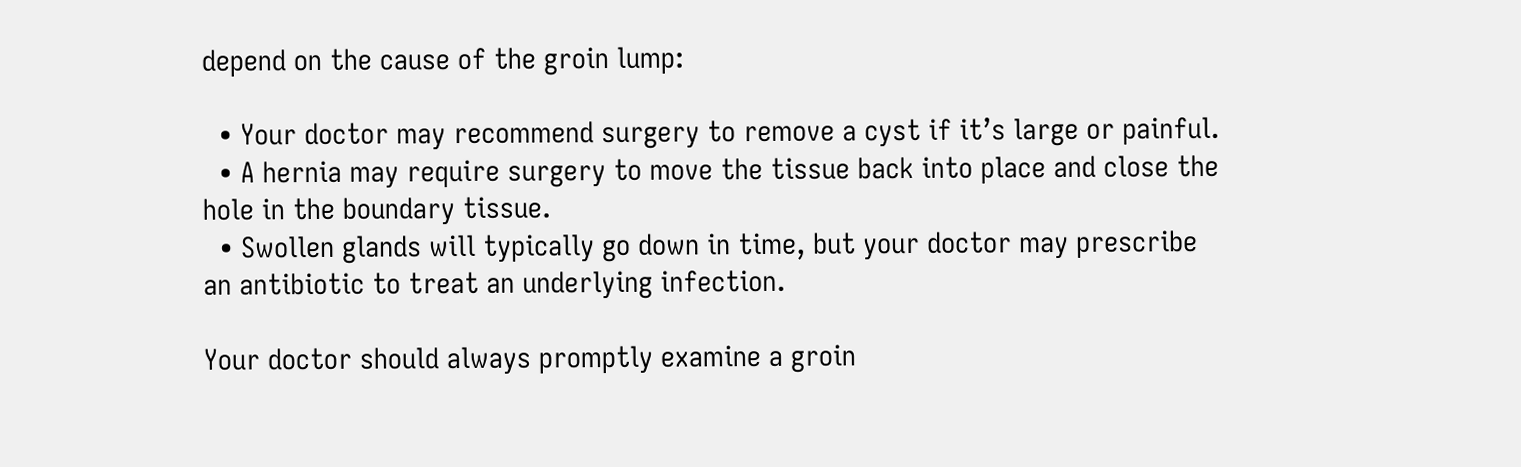depend on the cause of the groin lump:

  • Your doctor may recommend surgery to remove a cyst if it’s large or painful.
  • A hernia may require surgery to move the tissue back into place and close the hole in the boundary tissue.
  • Swollen glands will typically go down in time, but your doctor may prescribe an antibiotic to treat an underlying infection.

Your doctor should always promptly examine a groin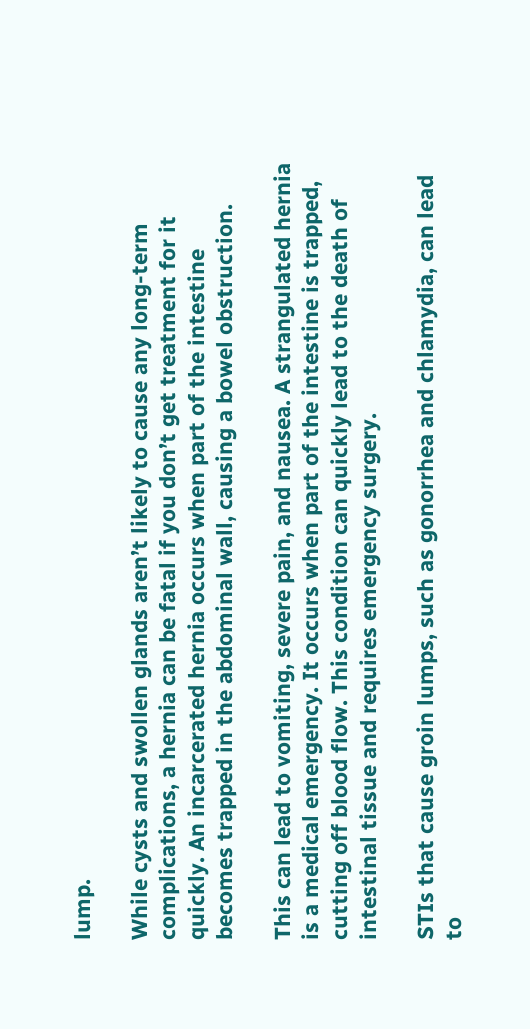lump.

While cysts and swollen glands aren’t likely to cause any long-term complications, a hernia can be fatal if you don’t get treatment for it quickly. An incarcerated hernia occurs when part of the intestine becomes trapped in the abdominal wall, causing a bowel obstruction.

This can lead to vomiting, severe pain, and nausea. A strangulated hernia is a medical emergency. It occurs when part of the intestine is trapped, cutting off blood flow. This condition can quickly lead to the death of intestinal tissue and requires emergency surgery.

STIs that cause groin lumps, such as gonorrhea and chlamydia, can lead to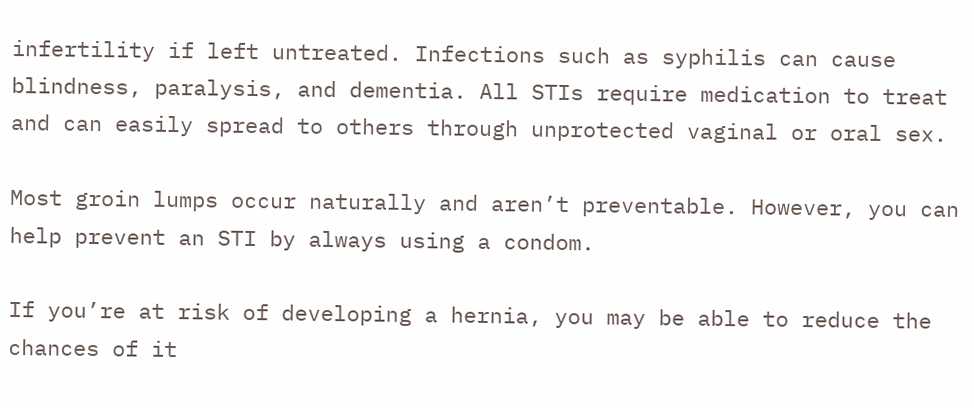infertility if left untreated. Infections such as syphilis can cause blindness, paralysis, and dementia. All STIs require medication to treat and can easily spread to others through unprotected vaginal or oral sex.

Most groin lumps occur naturally and aren’t preventable. However, you can help prevent an STI by always using a condom.

If you’re at risk of developing a hernia, you may be able to reduce the chances of it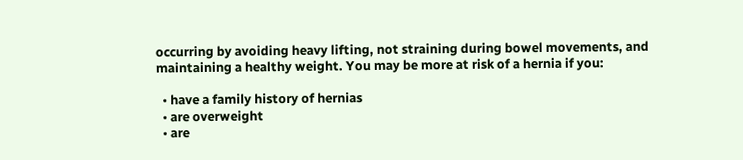occurring by avoiding heavy lifting, not straining during bowel movements, and maintaining a healthy weight. You may be more at risk of a hernia if you:

  • have a family history of hernias
  • are overweight
  • are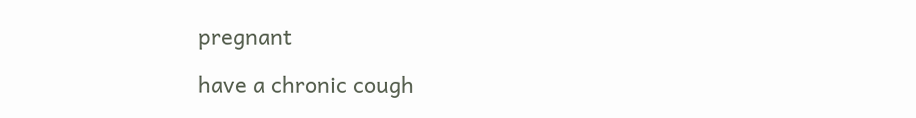pregnant

have a chronic cough